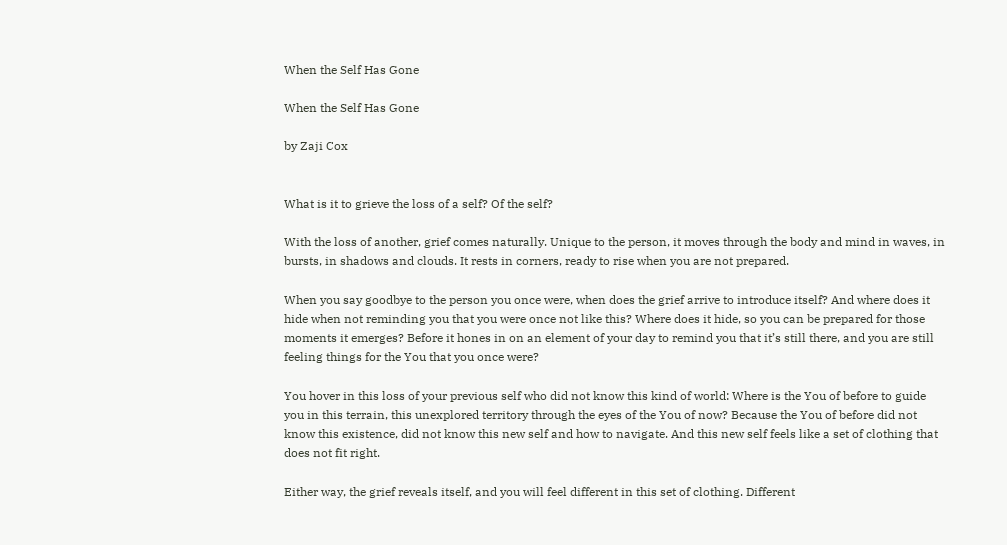When the Self Has Gone

When the Self Has Gone

by Zaji Cox


What is it to grieve the loss of a self? Of the self?

With the loss of another, grief comes naturally. Unique to the person, it moves through the body and mind in waves, in bursts, in shadows and clouds. It rests in corners, ready to rise when you are not prepared.

When you say goodbye to the person you once were, when does the grief arrive to introduce itself? And where does it hide when not reminding you that you were once not like this? Where does it hide, so you can be prepared for those moments it emerges? Before it hones in on an element of your day to remind you that it’s still there, and you are still feeling things for the You that you once were?

You hover in this loss of your previous self who did not know this kind of world: Where is the You of before to guide you in this terrain, this unexplored territory through the eyes of the You of now? Because the You of before did not know this existence, did not know this new self and how to navigate. And this new self feels like a set of clothing that does not fit right.

Either way, the grief reveals itself, and you will feel different in this set of clothing. Different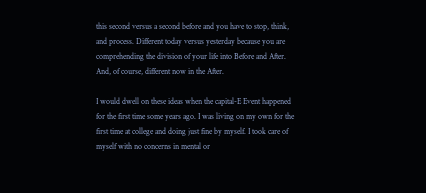this second versus a second before and you have to stop, think, and process. Different today versus yesterday because you are comprehending the division of your life into Before and After. And, of course, different now in the After.

I would dwell on these ideas when the capital-E Event happened for the first time some years ago. I was living on my own for the first time at college and doing just fine by myself. I took care of myself with no concerns in mental or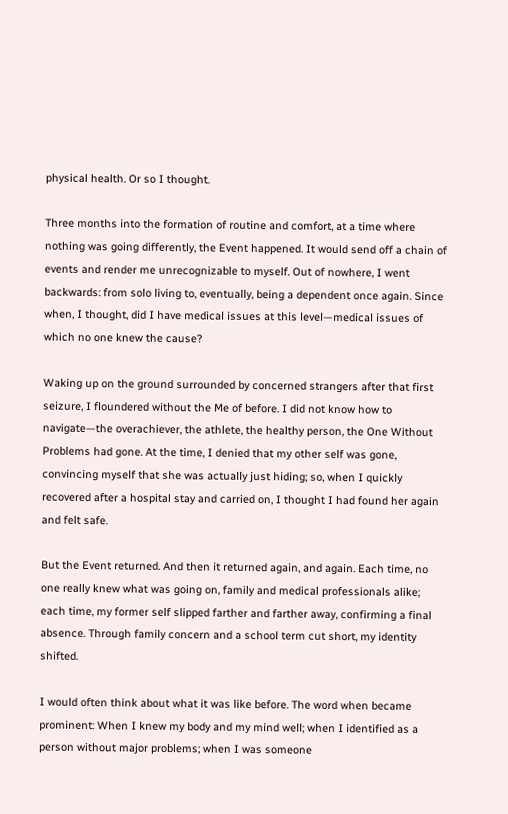physical health. Or so I thought.

Three months into the formation of routine and comfort, at a time where nothing was going differently, the Event happened. It would send off a chain of events and render me unrecognizable to myself. Out of nowhere, I went backwards: from solo living to, eventually, being a dependent once again. Since when, I thought, did I have medical issues at this level—medical issues of which no one knew the cause?

Waking up on the ground surrounded by concerned strangers after that first seizure, I floundered without the Me of before. I did not know how to navigate—the overachiever, the athlete, the healthy person, the One Without Problems had gone. At the time, I denied that my other self was gone, convincing myself that she was actually just hiding; so, when I quickly recovered after a hospital stay and carried on, I thought I had found her again and felt safe.

But the Event returned. And then it returned again, and again. Each time, no one really knew what was going on, family and medical professionals alike; each time, my former self slipped farther and farther away, confirming a final absence. Through family concern and a school term cut short, my identity shifted.

I would often think about what it was like before. The word when became prominent: When I knew my body and my mind well; when I identified as a person without major problems; when I was someone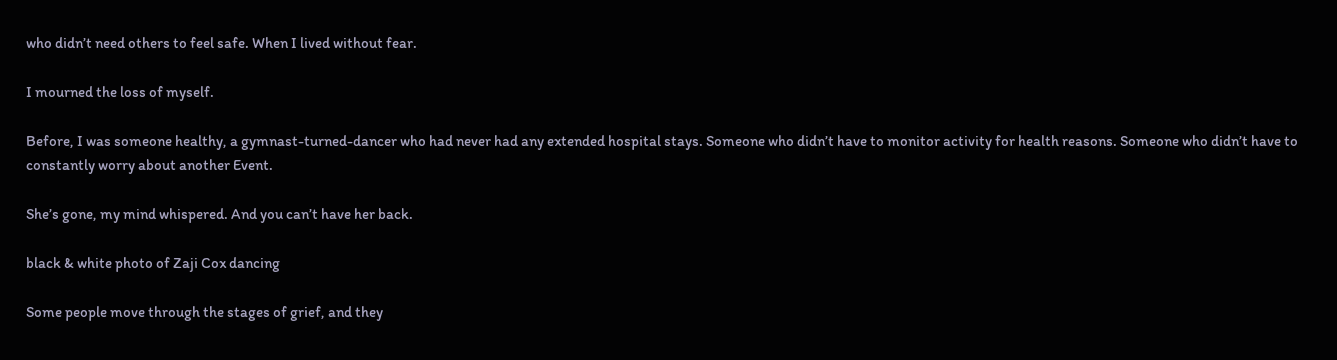who didn’t need others to feel safe. When I lived without fear.

I mourned the loss of myself.

Before, I was someone healthy, a gymnast-turned-dancer who had never had any extended hospital stays. Someone who didn’t have to monitor activity for health reasons. Someone who didn’t have to constantly worry about another Event.

She’s gone, my mind whispered. And you can’t have her back.

black & white photo of Zaji Cox dancing

Some people move through the stages of grief, and they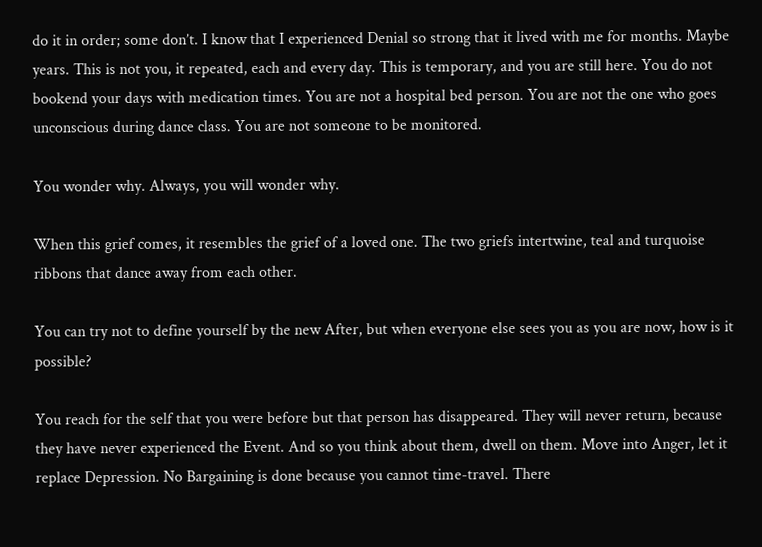do it in order; some don’t. I know that I experienced Denial so strong that it lived with me for months. Maybe years. This is not you, it repeated, each and every day. This is temporary, and you are still here. You do not bookend your days with medication times. You are not a hospital bed person. You are not the one who goes unconscious during dance class. You are not someone to be monitored.

You wonder why. Always, you will wonder why.

When this grief comes, it resembles the grief of a loved one. The two griefs intertwine, teal and turquoise ribbons that dance away from each other.

You can try not to define yourself by the new After, but when everyone else sees you as you are now, how is it possible?

You reach for the self that you were before but that person has disappeared. They will never return, because they have never experienced the Event. And so you think about them, dwell on them. Move into Anger, let it replace Depression. No Bargaining is done because you cannot time-travel. There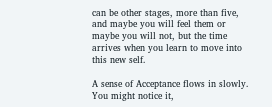can be other stages, more than five, and maybe you will feel them or maybe you will not, but the time arrives when you learn to move into this new self.

A sense of Acceptance flows in slowly. You might notice it,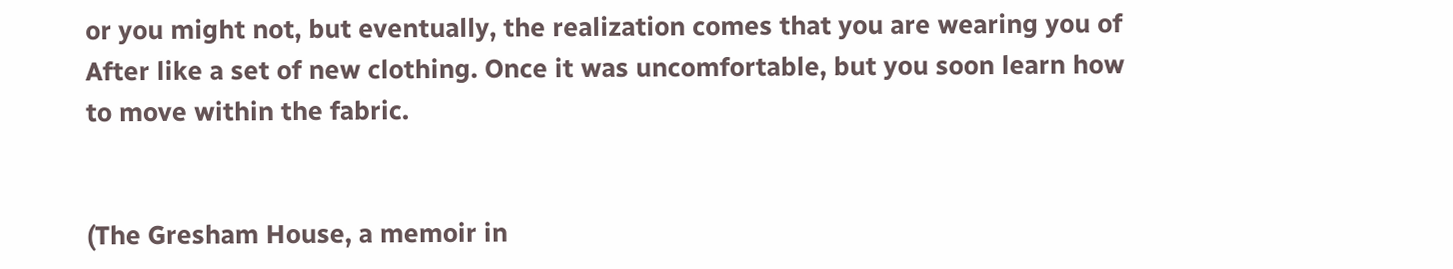or you might not, but eventually, the realization comes that you are wearing you of After like a set of new clothing. Once it was uncomfortable, but you soon learn how to move within the fabric.


(The Gresham House, a memoir in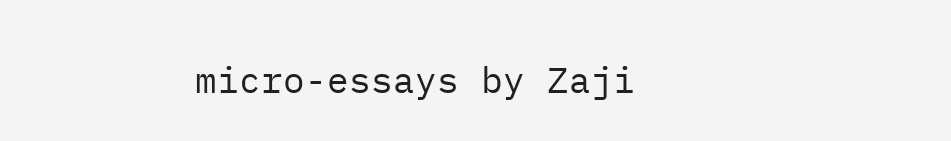micro-essays by Zaji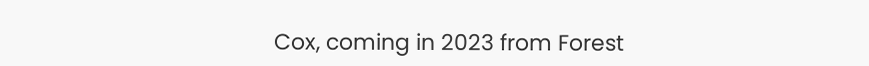Cox, coming in 2023 from Forest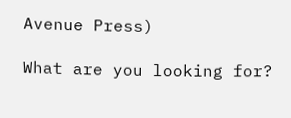Avenue Press)

What are you looking for?